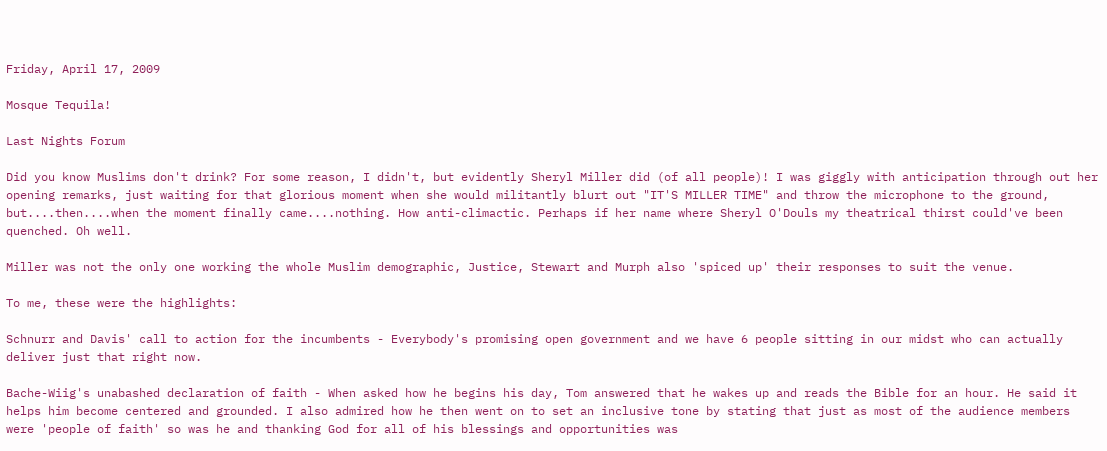Friday, April 17, 2009

Mosque Tequila!

Last Nights Forum

Did you know Muslims don't drink? For some reason, I didn't, but evidently Sheryl Miller did (of all people)! I was giggly with anticipation through out her opening remarks, just waiting for that glorious moment when she would militantly blurt out "IT'S MILLER TIME" and throw the microphone to the ground, but....then....when the moment finally came....nothing. How anti-climactic. Perhaps if her name where Sheryl O'Douls my theatrical thirst could've been quenched. Oh well.

Miller was not the only one working the whole Muslim demographic, Justice, Stewart and Murph also 'spiced up' their responses to suit the venue.

To me, these were the highlights:

Schnurr and Davis' call to action for the incumbents - Everybody's promising open government and we have 6 people sitting in our midst who can actually deliver just that right now.

Bache-Wiig's unabashed declaration of faith - When asked how he begins his day, Tom answered that he wakes up and reads the Bible for an hour. He said it helps him become centered and grounded. I also admired how he then went on to set an inclusive tone by stating that just as most of the audience members were 'people of faith' so was he and thanking God for all of his blessings and opportunities was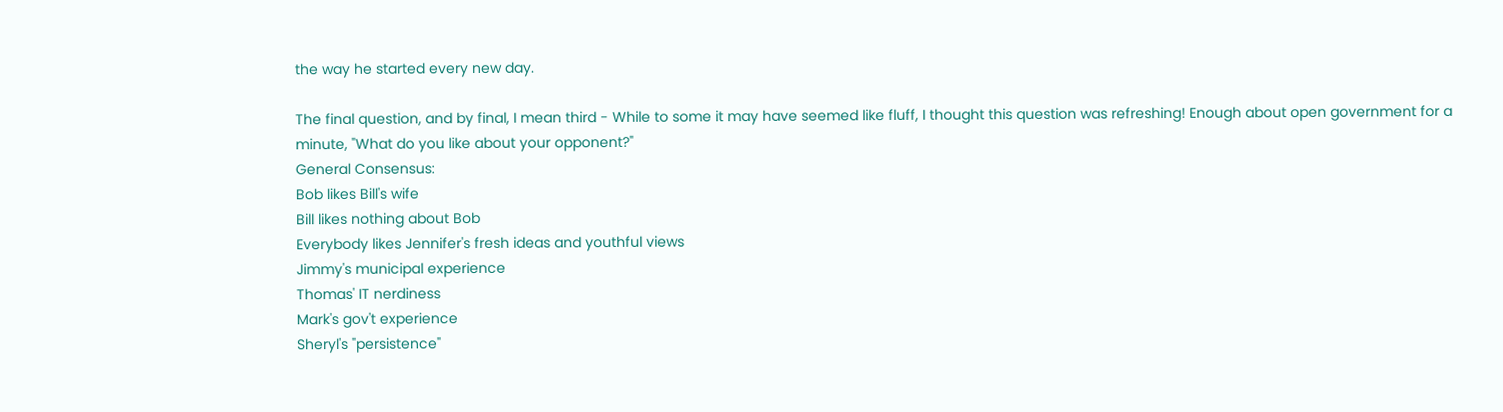the way he started every new day.

The final question, and by final, I mean third - While to some it may have seemed like fluff, I thought this question was refreshing! Enough about open government for a minute, "What do you like about your opponent?"
General Consensus:
Bob likes Bill's wife
Bill likes nothing about Bob
Everybody likes Jennifer's fresh ideas and youthful views
Jimmy's municipal experience
Thomas' IT nerdiness
Mark's gov't experience
Sheryl's "persistence"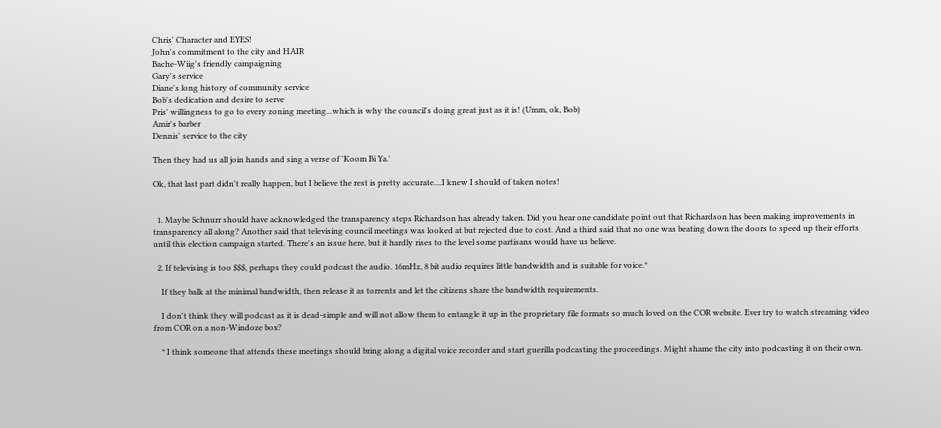Chris' Character and EYES!
John's commitment to the city and HAIR
Bache-Wiig's friendly campaigning
Gary's service
Diane's long history of community service
Bob's dedication and desire to serve
Pris' willingness to go to every zoning meeting...which is why the council's doing great just as it is! (Umm, ok, Bob)
Amir's barber
Dennis' service to the city

Then they had us all join hands and sing a verse of 'Koom Bi Ya.'

Ok, that last part didn't really happen, but I believe the rest is pretty accurate....I knew I should of taken notes!


  1. Maybe Schnurr should have acknowledged the transparency steps Richardson has already taken. Did you hear one candidate point out that Richardson has been making improvements in transparency all along? Another said that televising council meetings was looked at but rejected due to cost. And a third said that no one was beating down the doors to speed up their efforts until this election campaign started. There's an issue here, but it hardly rises to the level some partisans would have us believe.

  2. If televising is too $$$, perhaps they could podcast the audio. 16mHz, 8 bit audio requires little bandwidth and is suitable for voice.*

    If they balk at the minimal bandwidth, then release it as torrents and let the citizens share the bandwidth requirements.

    I don't think they will podcast as it is dead-simple and will not allow them to entangle it up in the proprietary file formats so much loved on the COR website. Ever try to watch streaming video from COR on a non-Windoze box?

    * I think someone that attends these meetings should bring along a digital voice recorder and start guerilla podcasting the proceedings. Might shame the city into podcasting it on their own.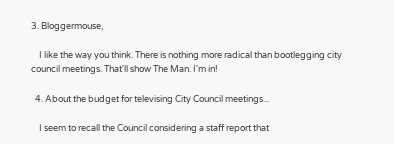3. Bloggermouse,

    I like the way you think. There is nothing more radical than bootlegging city council meetings. That'll show The Man. I'm in!

  4. About the budget for televising City Council meetings...

    I seem to recall the Council considering a staff report that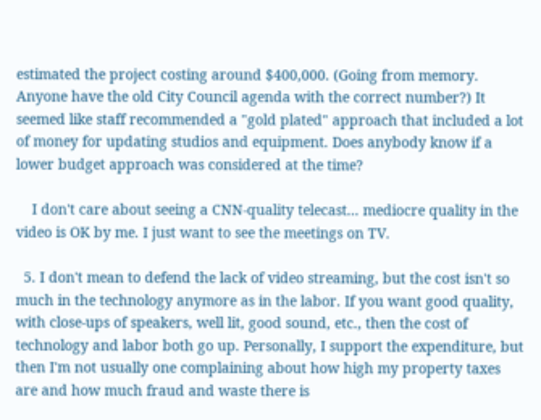estimated the project costing around $400,000. (Going from memory. Anyone have the old City Council agenda with the correct number?) It seemed like staff recommended a "gold plated" approach that included a lot of money for updating studios and equipment. Does anybody know if a lower budget approach was considered at the time?

    I don't care about seeing a CNN-quality telecast... mediocre quality in the video is OK by me. I just want to see the meetings on TV.

  5. I don't mean to defend the lack of video streaming, but the cost isn't so much in the technology anymore as in the labor. If you want good quality, with close-ups of speakers, well lit, good sound, etc., then the cost of technology and labor both go up. Personally, I support the expenditure, but then I'm not usually one complaining about how high my property taxes are and how much fraud and waste there is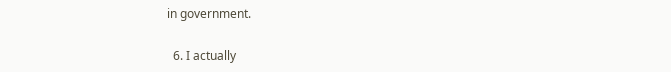in government.

  6. I actually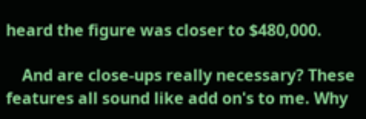heard the figure was closer to $480,000.

    And are close-ups really necessary? These features all sound like add on's to me. Why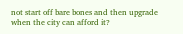not start off bare bones and then upgrade when the city can afford it?